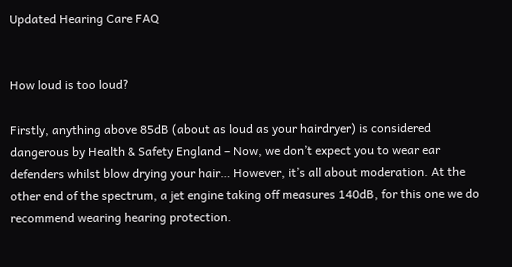Updated Hearing Care FAQ


How loud is too loud?

Firstly, anything above 85dB (about as loud as your hairdryer) is considered dangerous by Health & Safety England – Now, we don’t expect you to wear ear defenders whilst blow drying your hair… However, it’s all about moderation. At the other end of the spectrum, a jet engine taking off measures 140dB, for this one we do recommend wearing hearing protection.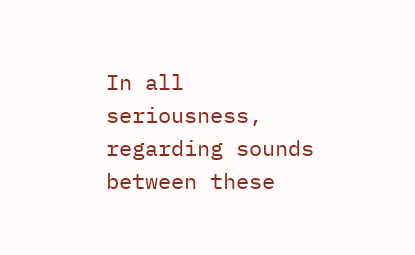In all seriousness, regarding sounds between these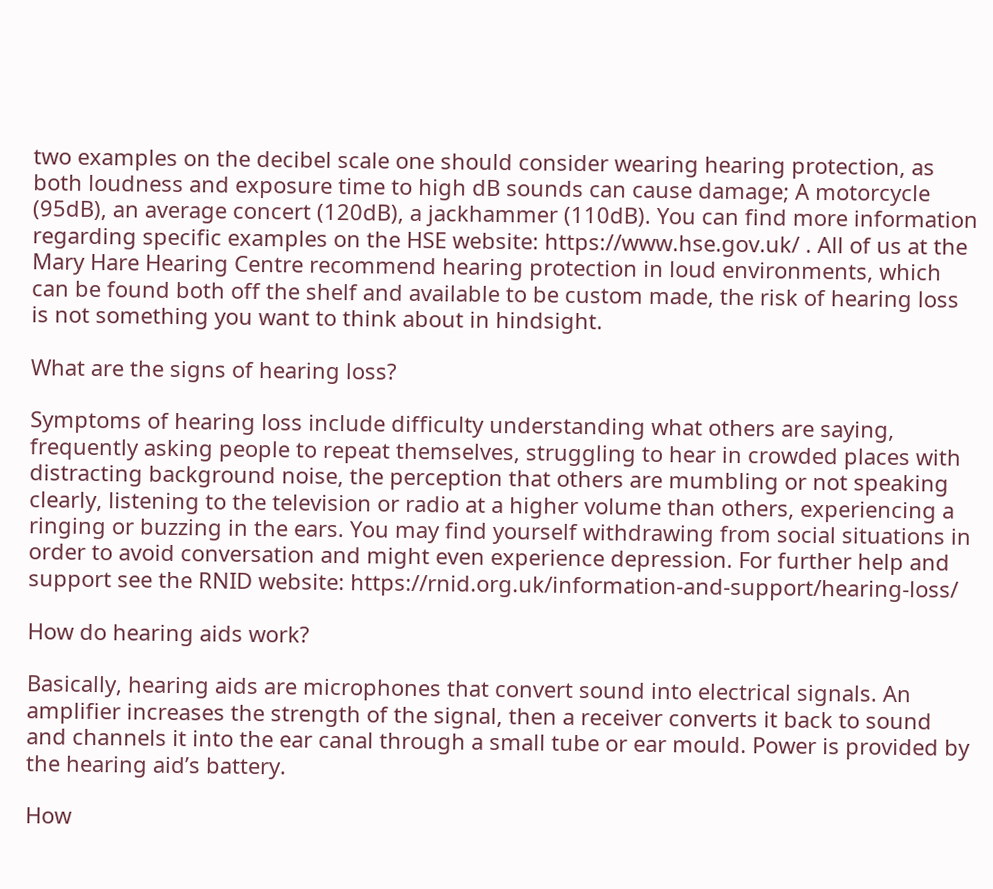two examples on the decibel scale one should consider wearing hearing protection, as both loudness and exposure time to high dB sounds can cause damage; A motorcycle (95dB), an average concert (120dB), a jackhammer (110dB). You can find more information regarding specific examples on the HSE website: https://www.hse.gov.uk/ . All of us at the Mary Hare Hearing Centre recommend hearing protection in loud environments, which can be found both off the shelf and available to be custom made, the risk of hearing loss is not something you want to think about in hindsight.

What are the signs of hearing loss?

Symptoms of hearing loss include difficulty understanding what others are saying, frequently asking people to repeat themselves, struggling to hear in crowded places with distracting background noise, the perception that others are mumbling or not speaking clearly, listening to the television or radio at a higher volume than others, experiencing a ringing or buzzing in the ears. You may find yourself withdrawing from social situations in order to avoid conversation and might even experience depression. For further help and support see the RNID website: https://rnid.org.uk/information-and-support/hearing-loss/

How do hearing aids work?

Basically, hearing aids are microphones that convert sound into electrical signals. An amplifier increases the strength of the signal, then a receiver converts it back to sound and channels it into the ear canal through a small tube or ear mould. Power is provided by the hearing aid’s battery.

How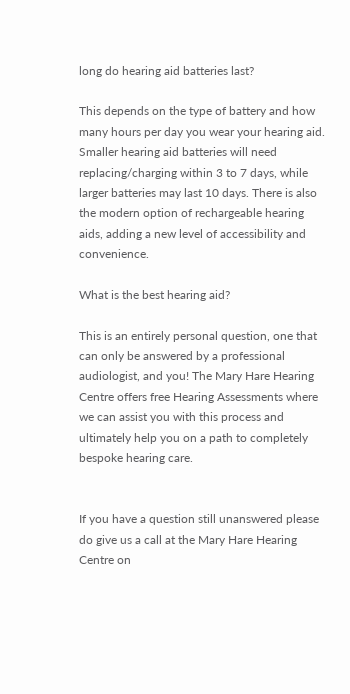long do hearing aid batteries last?

This depends on the type of battery and how many hours per day you wear your hearing aid. Smaller hearing aid batteries will need replacing/charging within 3 to 7 days, while larger batteries may last 10 days. There is also the modern option of rechargeable hearing aids, adding a new level of accessibility and convenience.

What is the best hearing aid?

This is an entirely personal question, one that can only be answered by a professional audiologist, and you! The Mary Hare Hearing Centre offers free Hearing Assessments where we can assist you with this process and ultimately help you on a path to completely bespoke hearing care.


If you have a question still unanswered please do give us a call at the Mary Hare Hearing Centre on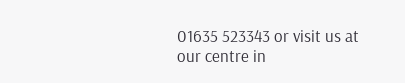01635 523343 or visit us at our centre in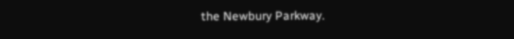the Newbury Parkway.